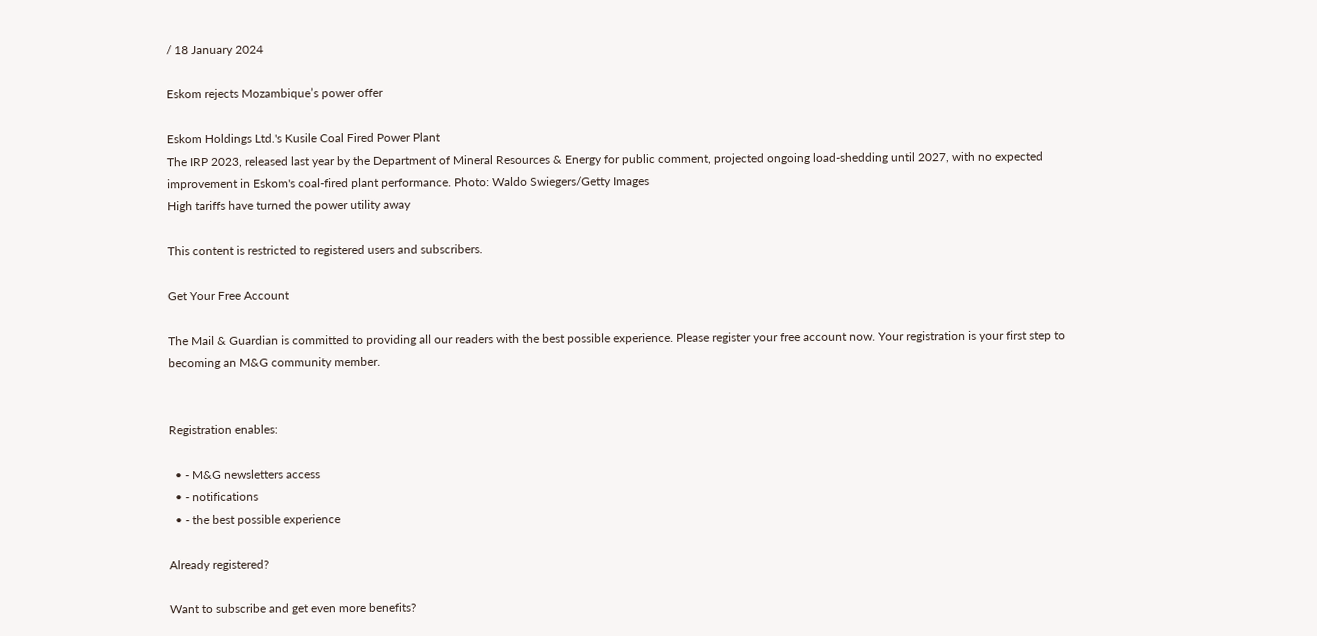/ 18 January 2024

Eskom rejects Mozambique’s power offer

Eskom Holdings Ltd.'s Kusile Coal Fired Power Plant
The IRP 2023, released last year by the Department of Mineral Resources & Energy for public comment, projected ongoing load-shedding until 2027, with no expected improvement in Eskom's coal-fired plant performance. Photo: Waldo Swiegers/Getty Images
High tariffs have turned the power utility away

This content is restricted to registered users and subscribers.

Get Your Free Account

The Mail & Guardian is committed to providing all our readers with the best possible experience. Please register your free account now. Your registration is your first step to becoming an M&G community member.


Registration enables:

  • - M&G newsletters access
  • - notifications
  • - the best possible experience

Already registered?

Want to subscribe and get even more benefits?